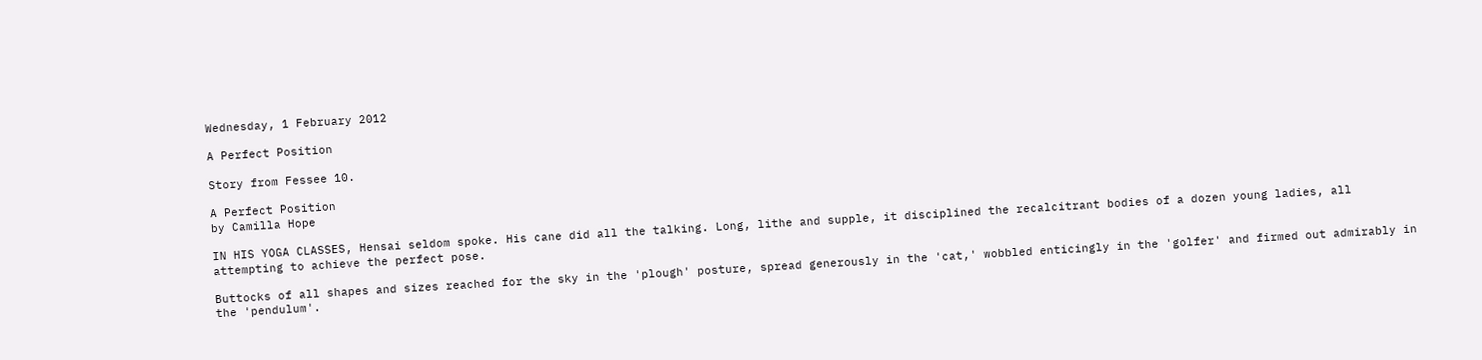Wednesday, 1 February 2012

A Perfect Position

Story from Fessee 10.

A Perfect Position
by Camilla Hope

IN HIS YOGA CLASSES, Hensai seldom spoke. His cane did all the talking. Long, lithe and supple, it disciplined the recalcitrant bodies of a dozen young ladies, all attempting to achieve the perfect pose.

Buttocks of all shapes and sizes reached for the sky in the 'plough' posture, spread generously in the 'cat,' wobbled enticingly in the 'golfer' and firmed out admirably in the 'pendulum'.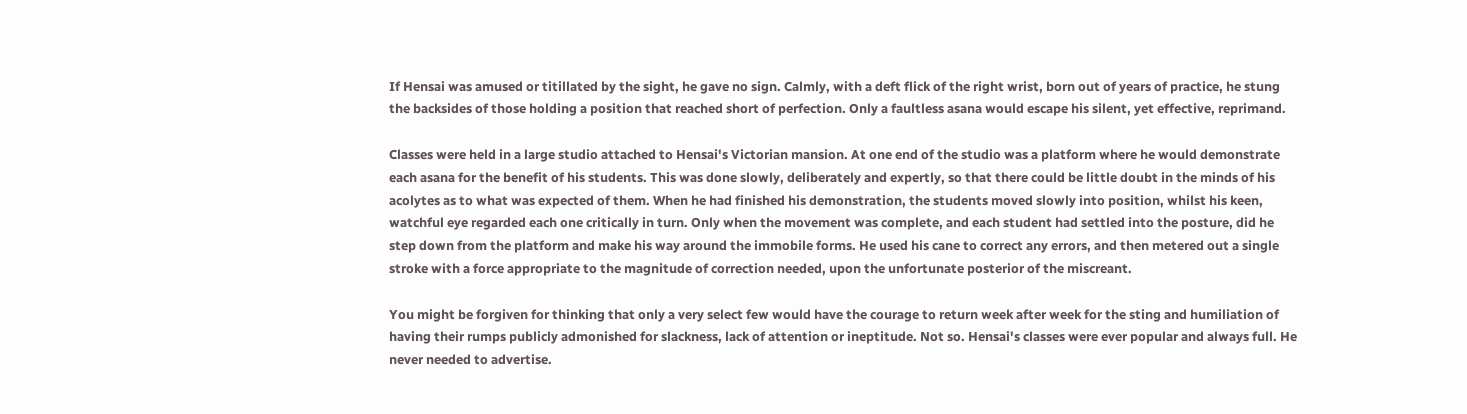If Hensai was amused or titillated by the sight, he gave no sign. Calmly, with a deft flick of the right wrist, born out of years of practice, he stung the backsides of those holding a position that reached short of perfection. Only a faultless asana would escape his silent, yet effective, reprimand.

Classes were held in a large studio attached to Hensai's Victorian mansion. At one end of the studio was a platform where he would demonstrate each asana for the benefit of his students. This was done slowly, deliberately and expertly, so that there could be little doubt in the minds of his acolytes as to what was expected of them. When he had finished his demonstration, the students moved slowly into position, whilst his keen, watchful eye regarded each one critically in turn. Only when the movement was complete, and each student had settled into the posture, did he step down from the platform and make his way around the immobile forms. He used his cane to correct any errors, and then metered out a single stroke with a force appropriate to the magnitude of correction needed, upon the unfortunate posterior of the miscreant.

You might be forgiven for thinking that only a very select few would have the courage to return week after week for the sting and humiliation of having their rumps publicly admonished for slackness, lack of attention or ineptitude. Not so. Hensai's classes were ever popular and always full. He never needed to advertise.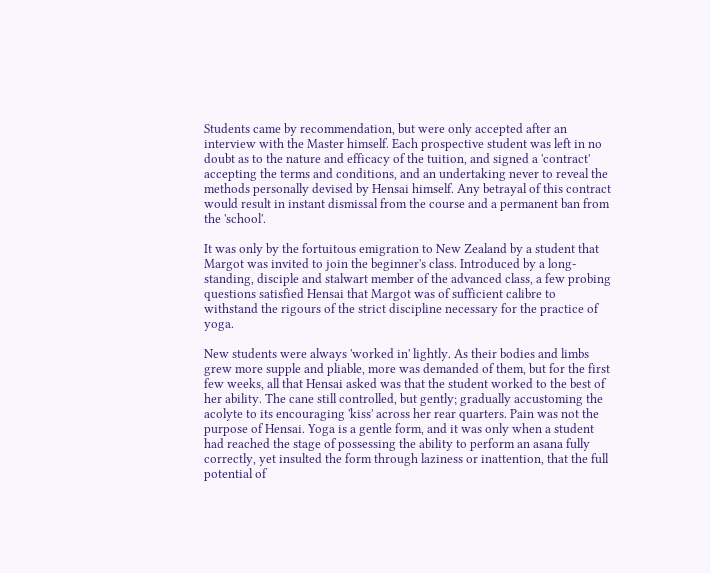Students came by recommendation, but were only accepted after an interview with the Master himself. Each prospective student was left in no doubt as to the nature and efficacy of the tuition, and signed a 'contract' accepting the terms and conditions, and an undertaking never to reveal the methods personally devised by Hensai himself. Any betrayal of this contract would result in instant dismissal from the course and a permanent ban from the 'school'.

It was only by the fortuitous emigration to New Zealand by a student that Margot was invited to join the beginner's class. Introduced by a long-standing, disciple and stalwart member of the advanced class, a few probing questions satisfied Hensai that Margot was of sufficient calibre to withstand the rigours of the strict discipline necessary for the practice of yoga.

New students were always 'worked in' lightly. As their bodies and limbs grew more supple and pliable, more was demanded of them, but for the first few weeks, all that Hensai asked was that the student worked to the best of her ability. The cane still controlled, but gently; gradually accustoming the acolyte to its encouraging 'kiss' across her rear quarters. Pain was not the purpose of Hensai. Yoga is a gentle form, and it was only when a student had reached the stage of possessing the ability to perform an asana fully correctly, yet insulted the form through laziness or inattention, that the full potential of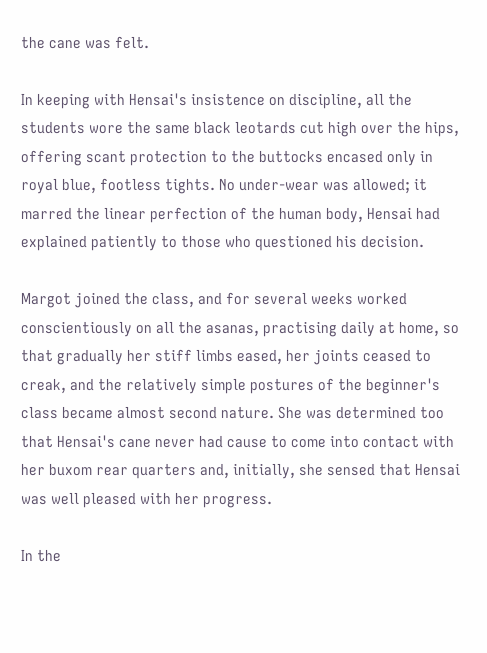the cane was felt.

In keeping with Hensai's insistence on discipline, all the students wore the same black leotards cut high over the hips, offering scant protection to the buttocks encased only in royal blue, footless tights. No under-wear was allowed; it marred the linear perfection of the human body, Hensai had explained patiently to those who questioned his decision.

Margot joined the class, and for several weeks worked conscientiously on all the asanas, practising daily at home, so that gradually her stiff limbs eased, her joints ceased to creak, and the relatively simple postures of the beginner's class became almost second nature. She was determined too that Hensai's cane never had cause to come into contact with her buxom rear quarters and, initially, she sensed that Hensai was well pleased with her progress.

In the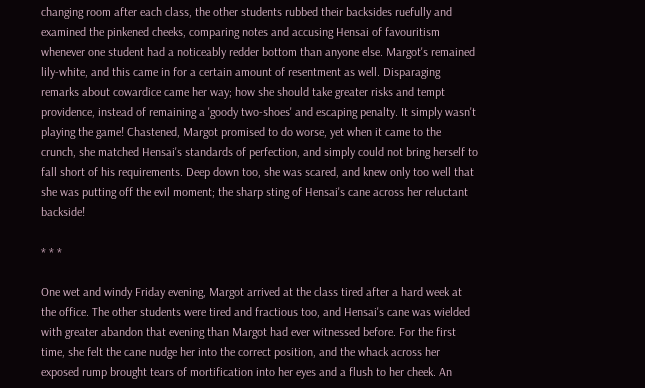changing room after each class, the other students rubbed their backsides ruefully and examined the pinkened cheeks, comparing notes and accusing Hensai of favouritism whenever one student had a noticeably redder bottom than anyone else. Margot's remained lily-white, and this came in for a certain amount of resentment as well. Disparaging remarks about cowardice came her way; how she should take greater risks and tempt providence, instead of remaining a 'goody two-shoes' and escaping penalty. It simply wasn't playing the game! Chastened, Margot promised to do worse, yet when it came to the crunch, she matched Hensai's standards of perfection, and simply could not bring herself to fall short of his requirements. Deep down too, she was scared, and knew only too well that she was putting off the evil moment; the sharp sting of Hensai's cane across her reluctant backside!

* * *

One wet and windy Friday evening, Margot arrived at the class tired after a hard week at the office. The other students were tired and fractious too, and Hensai's cane was wielded with greater abandon that evening than Margot had ever witnessed before. For the first time, she felt the cane nudge her into the correct position, and the whack across her exposed rump brought tears of mortification into her eyes and a flush to her cheek. An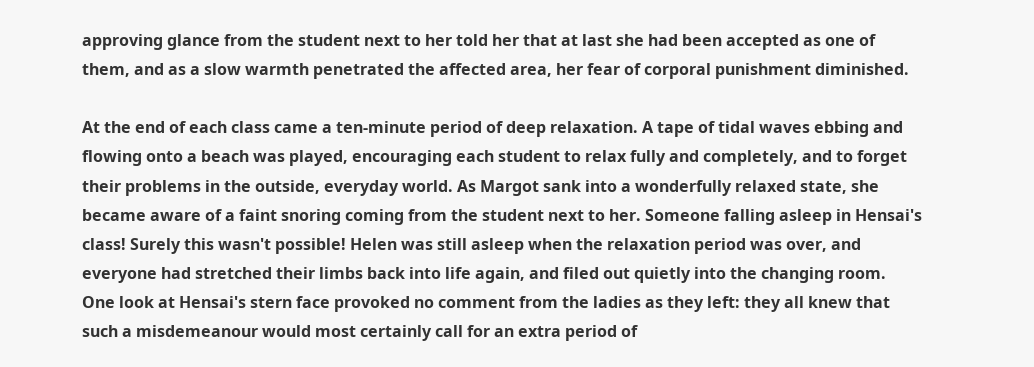approving glance from the student next to her told her that at last she had been accepted as one of them, and as a slow warmth penetrated the affected area, her fear of corporal punishment diminished.

At the end of each class came a ten-minute period of deep relaxation. A tape of tidal waves ebbing and flowing onto a beach was played, encouraging each student to relax fully and completely, and to forget their problems in the outside, everyday world. As Margot sank into a wonderfully relaxed state, she became aware of a faint snoring coming from the student next to her. Someone falling asleep in Hensai's class! Surely this wasn't possible! Helen was still asleep when the relaxation period was over, and everyone had stretched their limbs back into life again, and filed out quietly into the changing room. One look at Hensai's stern face provoked no comment from the ladies as they left: they all knew that such a misdemeanour would most certainly call for an extra period of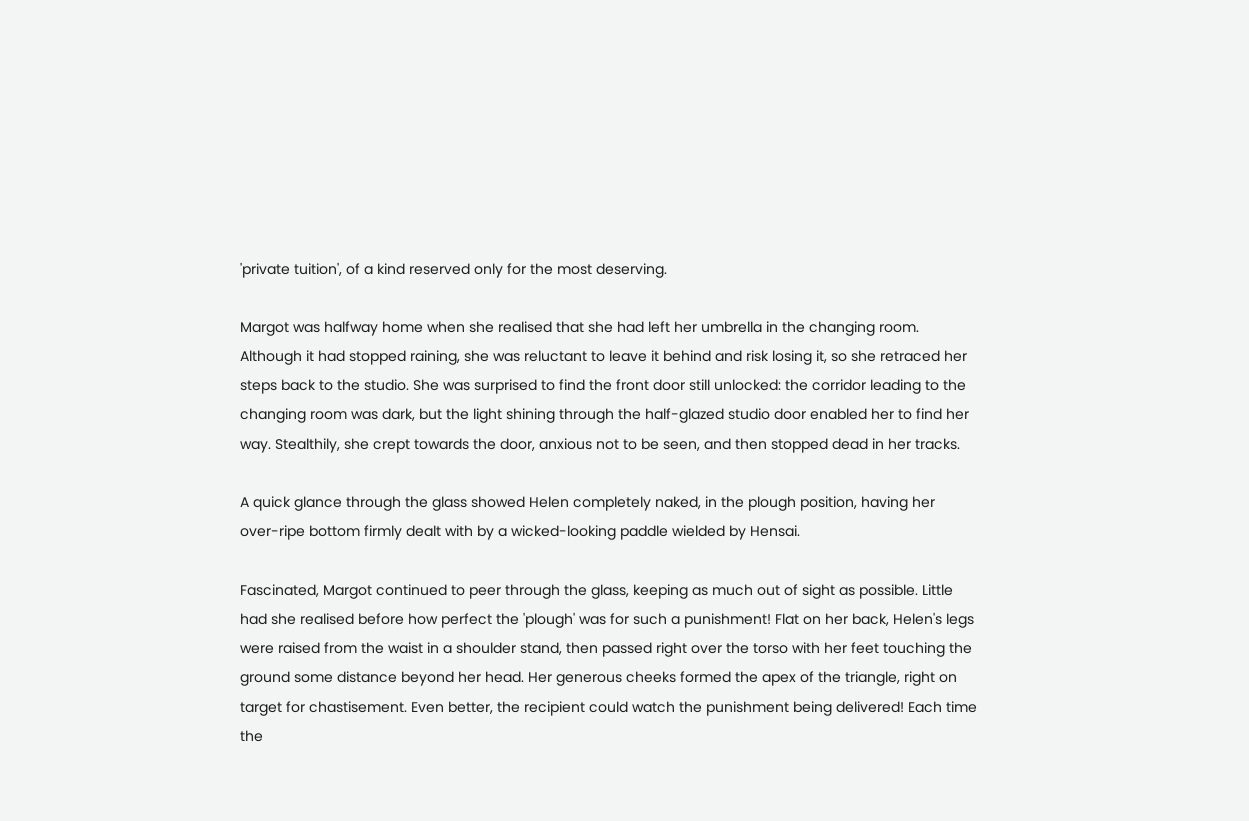'private tuition', of a kind reserved only for the most deserving.

Margot was halfway home when she realised that she had left her umbrella in the changing room. Although it had stopped raining, she was reluctant to leave it behind and risk losing it, so she retraced her steps back to the studio. She was surprised to find the front door still unlocked: the corridor leading to the changing room was dark, but the light shining through the half-glazed studio door enabled her to find her way. Stealthily, she crept towards the door, anxious not to be seen, and then stopped dead in her tracks.

A quick glance through the glass showed Helen completely naked, in the plough position, having her over-ripe bottom firmly dealt with by a wicked-looking paddle wielded by Hensai.

Fascinated, Margot continued to peer through the glass, keeping as much out of sight as possible. Little had she realised before how perfect the 'plough' was for such a punishment! Flat on her back, Helen's legs were raised from the waist in a shoulder stand, then passed right over the torso with her feet touching the ground some distance beyond her head. Her generous cheeks formed the apex of the triangle, right on target for chastisement. Even better, the recipient could watch the punishment being delivered! Each time the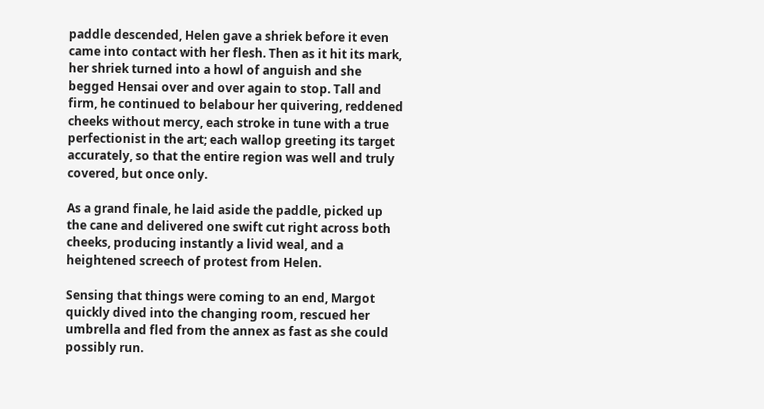paddle descended, Helen gave a shriek before it even came into contact with her flesh. Then as it hit its mark, her shriek turned into a howl of anguish and she begged Hensai over and over again to stop. Tall and firm, he continued to belabour her quivering, reddened cheeks without mercy, each stroke in tune with a true perfectionist in the art; each wallop greeting its target accurately, so that the entire region was well and truly covered, but once only.

As a grand finale, he laid aside the paddle, picked up the cane and delivered one swift cut right across both cheeks, producing instantly a livid weal, and a heightened screech of protest from Helen.

Sensing that things were coming to an end, Margot quickly dived into the changing room, rescued her umbrella and fled from the annex as fast as she could possibly run.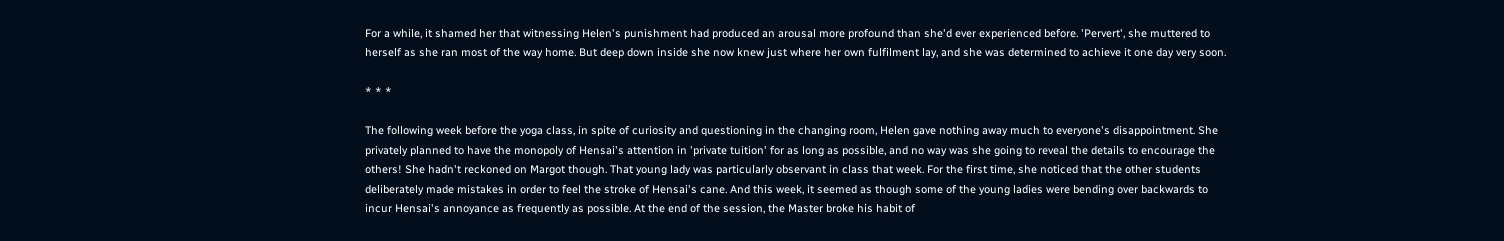For a while, it shamed her that witnessing Helen's punishment had produced an arousal more profound than she'd ever experienced before. 'Pervert', she muttered to herself as she ran most of the way home. But deep down inside she now knew just where her own fulfilment lay, and she was determined to achieve it one day very soon.

* * *

The following week before the yoga class, in spite of curiosity and questioning in the changing room, Helen gave nothing away much to everyone's disappointment. She privately planned to have the monopoly of Hensai's attention in 'private tuition' for as long as possible, and no way was she going to reveal the details to encourage the others! She hadn't reckoned on Margot though. That young lady was particularly observant in class that week. For the first time, she noticed that the other students deliberately made mistakes in order to feel the stroke of Hensai's cane. And this week, it seemed as though some of the young ladies were bending over backwards to incur Hensai's annoyance as frequently as possible. At the end of the session, the Master broke his habit of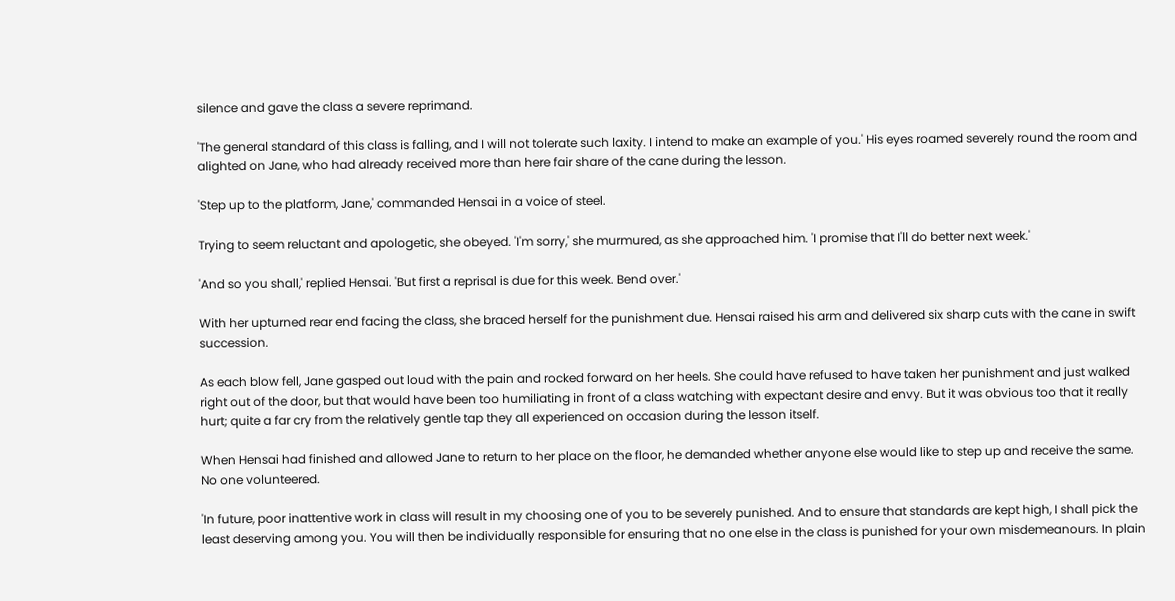silence and gave the class a severe reprimand.

'The general standard of this class is falling, and I will not tolerate such laxity. I intend to make an example of you.' His eyes roamed severely round the room and alighted on Jane, who had already received more than here fair share of the cane during the lesson.

'Step up to the platform, Jane,' commanded Hensai in a voice of steel.

Trying to seem reluctant and apologetic, she obeyed. 'I'm sorry,' she murmured, as she approached him. 'I promise that I'll do better next week.'

'And so you shall,' replied Hensai. 'But first a reprisal is due for this week. Bend over.'

With her upturned rear end facing the class, she braced herself for the punishment due. Hensai raised his arm and delivered six sharp cuts with the cane in swift succession.

As each blow fell, Jane gasped out loud with the pain and rocked forward on her heels. She could have refused to have taken her punishment and just walked right out of the door, but that would have been too humiliating in front of a class watching with expectant desire and envy. But it was obvious too that it really hurt; quite a far cry from the relatively gentle tap they all experienced on occasion during the lesson itself.

When Hensai had finished and allowed Jane to return to her place on the floor, he demanded whether anyone else would like to step up and receive the same. No one volunteered.

'In future, poor inattentive work in class will result in my choosing one of you to be severely punished. And to ensure that standards are kept high, I shall pick the least deserving among you. You will then be individually responsible for ensuring that no one else in the class is punished for your own misdemeanours. In plain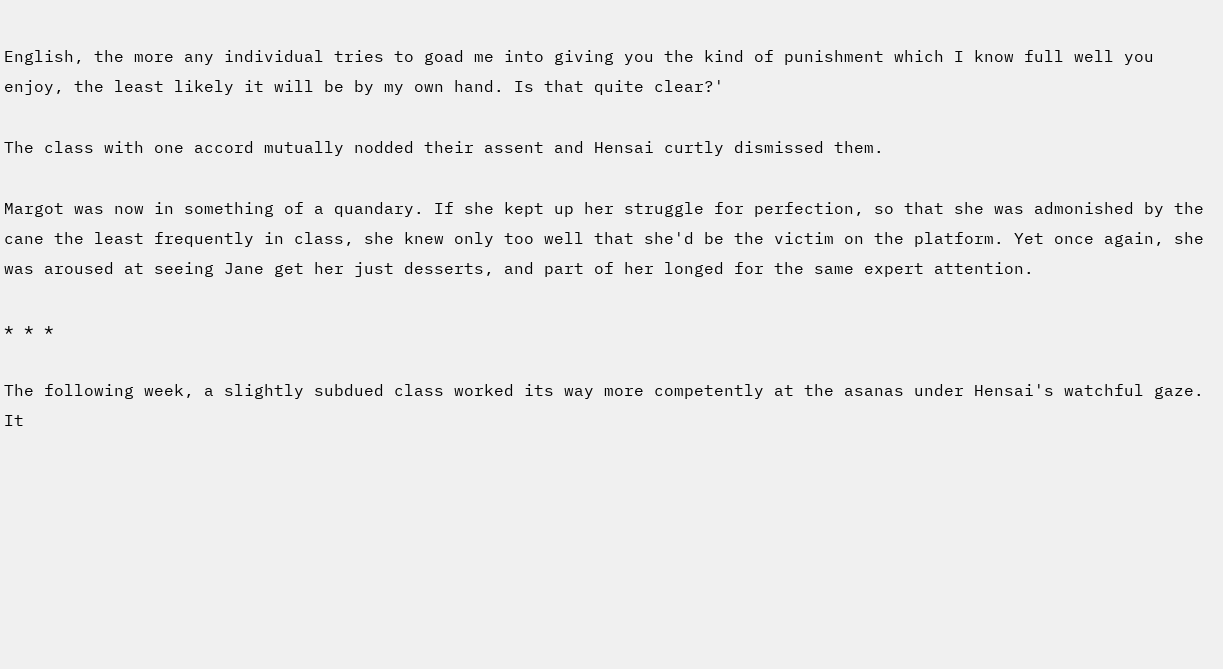English, the more any individual tries to goad me into giving you the kind of punishment which I know full well you enjoy, the least likely it will be by my own hand. Is that quite clear?'

The class with one accord mutually nodded their assent and Hensai curtly dismissed them.

Margot was now in something of a quandary. If she kept up her struggle for perfection, so that she was admonished by the cane the least frequently in class, she knew only too well that she'd be the victim on the platform. Yet once again, she was aroused at seeing Jane get her just desserts, and part of her longed for the same expert attention.

* * *

The following week, a slightly subdued class worked its way more competently at the asanas under Hensai's watchful gaze. It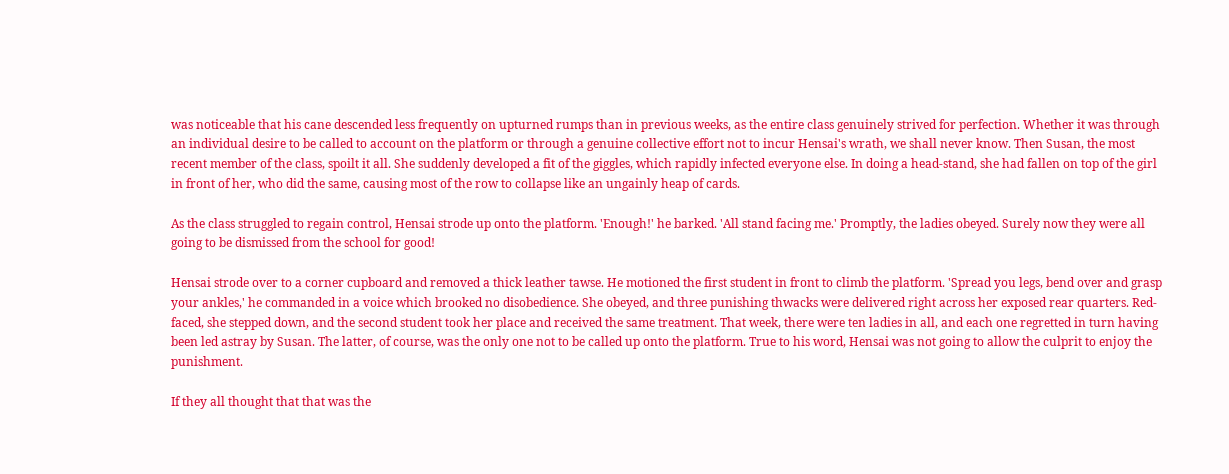was noticeable that his cane descended less frequently on upturned rumps than in previous weeks, as the entire class genuinely strived for perfection. Whether it was through an individual desire to be called to account on the platform or through a genuine collective effort not to incur Hensai's wrath, we shall never know. Then Susan, the most recent member of the class, spoilt it all. She suddenly developed a fit of the giggles, which rapidly infected everyone else. In doing a head-stand, she had fallen on top of the girl in front of her, who did the same, causing most of the row to collapse like an ungainly heap of cards.

As the class struggled to regain control, Hensai strode up onto the platform. 'Enough!' he barked. 'All stand facing me.' Promptly, the ladies obeyed. Surely now they were all going to be dismissed from the school for good!

Hensai strode over to a corner cupboard and removed a thick leather tawse. He motioned the first student in front to climb the platform. 'Spread you legs, bend over and grasp your ankles,' he commanded in a voice which brooked no disobedience. She obeyed, and three punishing thwacks were delivered right across her exposed rear quarters. Red-faced, she stepped down, and the second student took her place and received the same treatment. That week, there were ten ladies in all, and each one regretted in turn having been led astray by Susan. The latter, of course, was the only one not to be called up onto the platform. True to his word, Hensai was not going to allow the culprit to enjoy the punishment.

If they all thought that that was the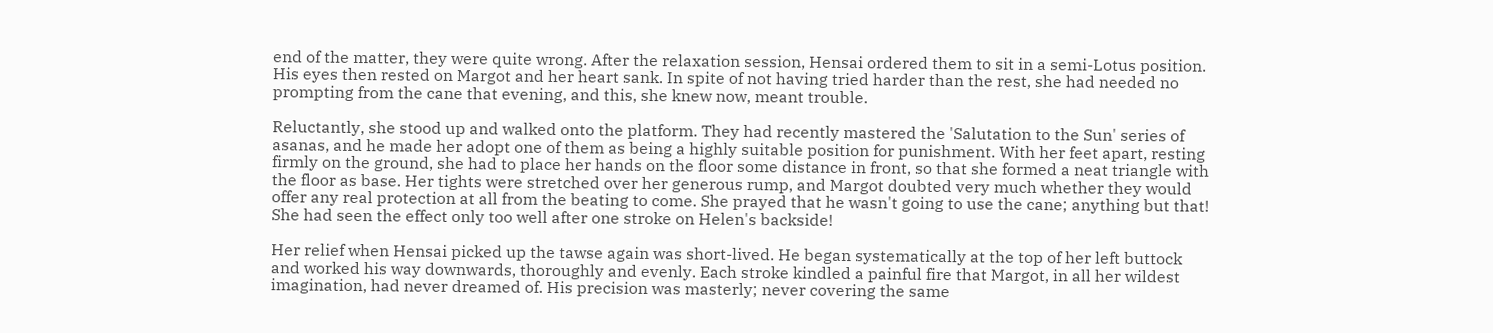end of the matter, they were quite wrong. After the relaxation session, Hensai ordered them to sit in a semi-Lotus position. His eyes then rested on Margot and her heart sank. In spite of not having tried harder than the rest, she had needed no prompting from the cane that evening, and this, she knew now, meant trouble.

Reluctantly, she stood up and walked onto the platform. They had recently mastered the 'Salutation to the Sun' series of asanas, and he made her adopt one of them as being a highly suitable position for punishment. With her feet apart, resting firmly on the ground, she had to place her hands on the floor some distance in front, so that she formed a neat triangle with the floor as base. Her tights were stretched over her generous rump, and Margot doubted very much whether they would offer any real protection at all from the beating to come. She prayed that he wasn't going to use the cane; anything but that! She had seen the effect only too well after one stroke on Helen's backside!

Her relief when Hensai picked up the tawse again was short-lived. He began systematically at the top of her left buttock and worked his way downwards, thoroughly and evenly. Each stroke kindled a painful fire that Margot, in all her wildest imagination, had never dreamed of. His precision was masterly; never covering the same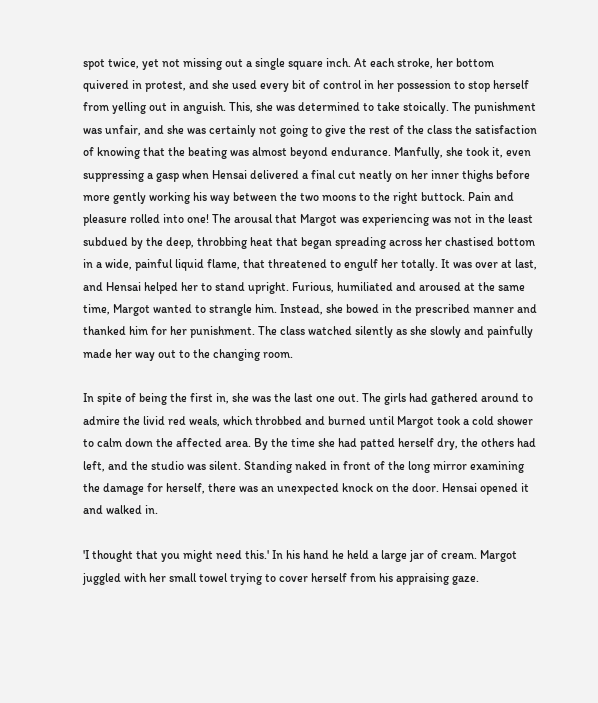spot twice, yet not missing out a single square inch. At each stroke, her bottom quivered in protest, and she used every bit of control in her possession to stop herself from yelling out in anguish. This, she was determined to take stoically. The punishment was unfair, and she was certainly not going to give the rest of the class the satisfaction of knowing that the beating was almost beyond endurance. Manfully, she took it, even suppressing a gasp when Hensai delivered a final cut neatly on her inner thighs before more gently working his way between the two moons to the right buttock. Pain and pleasure rolled into one! The arousal that Margot was experiencing was not in the least subdued by the deep, throbbing heat that began spreading across her chastised bottom in a wide, painful liquid flame, that threatened to engulf her totally. It was over at last, and Hensai helped her to stand upright. Furious, humiliated and aroused at the same time, Margot wanted to strangle him. Instead, she bowed in the prescribed manner and thanked him for her punishment. The class watched silently as she slowly and painfully made her way out to the changing room.

In spite of being the first in, she was the last one out. The girls had gathered around to admire the livid red weals, which throbbed and burned until Margot took a cold shower to calm down the affected area. By the time she had patted herself dry, the others had left, and the studio was silent. Standing naked in front of the long mirror examining the damage for herself, there was an unexpected knock on the door. Hensai opened it and walked in.

'I thought that you might need this.' In his hand he held a large jar of cream. Margot juggled with her small towel trying to cover herself from his appraising gaze.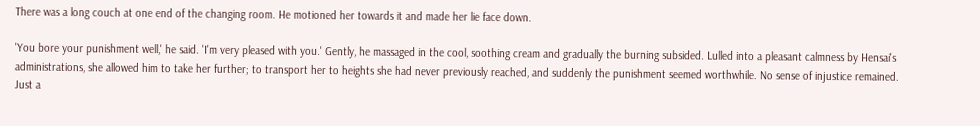There was a long couch at one end of the changing room. He motioned her towards it and made her lie face down.

'You bore your punishment well,' he said. 'I'm very pleased with you.' Gently, he massaged in the cool, soothing cream and gradually the burning subsided. Lulled into a pleasant calmness by Hensai's administrations, she allowed him to take her further; to transport her to heights she had never previously reached, and suddenly the punishment seemed worthwhile. No sense of injustice remained. Just a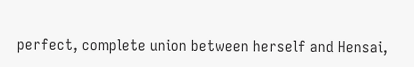perfect, complete union between herself and Hensai,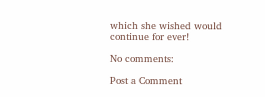which she wished would continue for ever!

No comments:

Post a Comment